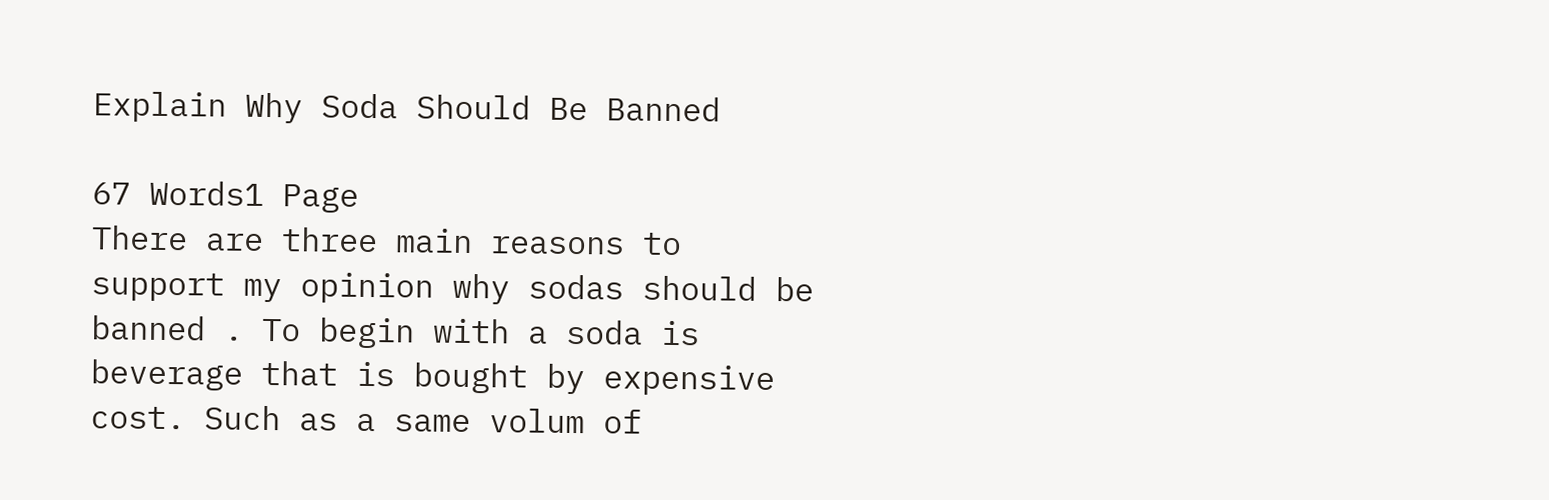Explain Why Soda Should Be Banned

67 Words1 Page
There are three main reasons to support my opinion why sodas should be banned . To begin with a soda is beverage that is bought by expensive cost. Such as a same volum of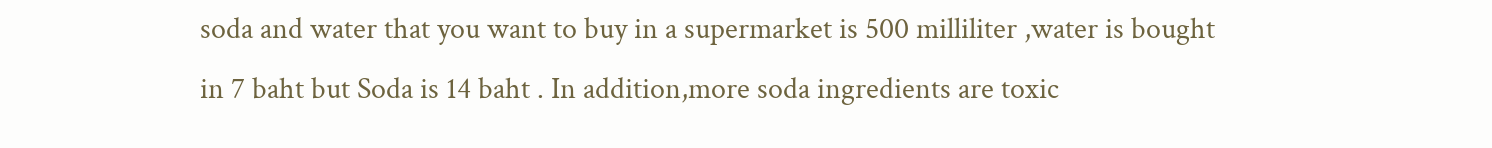soda and water that you want to buy in a supermarket is 500 milliliter ,water is bought in 7 baht but Soda is 14 baht . In addition,more soda ingredients are toxic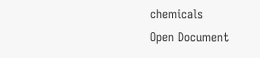chemicals
Open Document